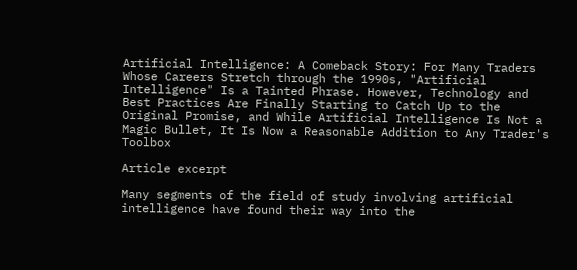Artificial Intelligence: A Comeback Story: For Many Traders Whose Careers Stretch through the 1990s, "Artificial Intelligence" Is a Tainted Phrase. However, Technology and Best Practices Are Finally Starting to Catch Up to the Original Promise, and While Artificial Intelligence Is Not a Magic Bullet, It Is Now a Reasonable Addition to Any Trader's Toolbox

Article excerpt

Many segments of the field of study involving artificial intelligence have found their way into the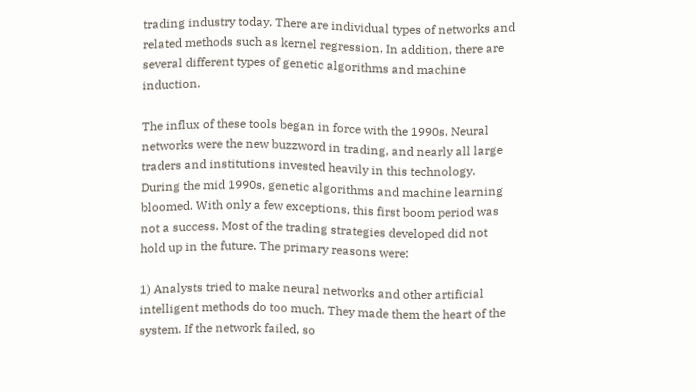trading industry today. There are individual types of networks and related methods such as kernel regression. In addition, there are several different types of genetic algorithms and machine induction.

The influx of these tools began in force with the 1990s. Neural networks were the new buzzword in trading, and nearly all large traders and institutions invested heavily in this technology. During the mid 1990s, genetic algorithms and machine learning bloomed. With only a few exceptions, this first boom period was not a success. Most of the trading strategies developed did not hold up in the future. The primary reasons were:

1) Analysts tried to make neural networks and other artificial intelligent methods do too much. They made them the heart of the system. If the network failed, so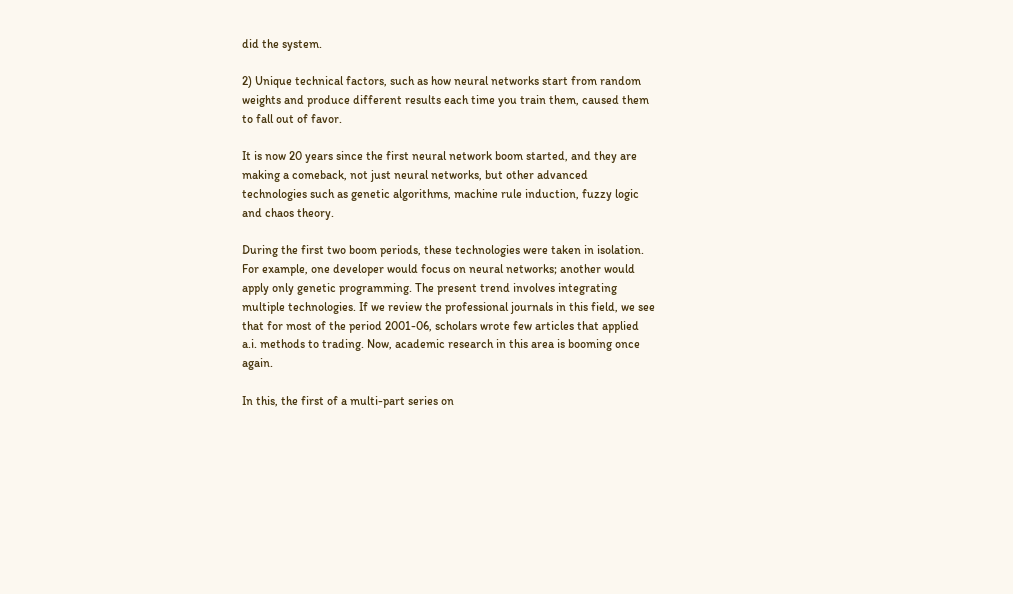did the system.

2) Unique technical factors, such as how neural networks start from random weights and produce different results each time you train them, caused them to fall out of favor.

It is now 20 years since the first neural network boom started, and they are making a comeback, not just neural networks, but other advanced technologies such as genetic algorithms, machine rule induction, fuzzy logic and chaos theory.

During the first two boom periods, these technologies were taken in isolation. For example, one developer would focus on neural networks; another would apply only genetic programming. The present trend involves integrating multiple technologies. If we review the professional journals in this field, we see that for most of the period 2001-06, scholars wrote few articles that applied a.i. methods to trading. Now, academic research in this area is booming once again.

In this, the first of a multi-part series on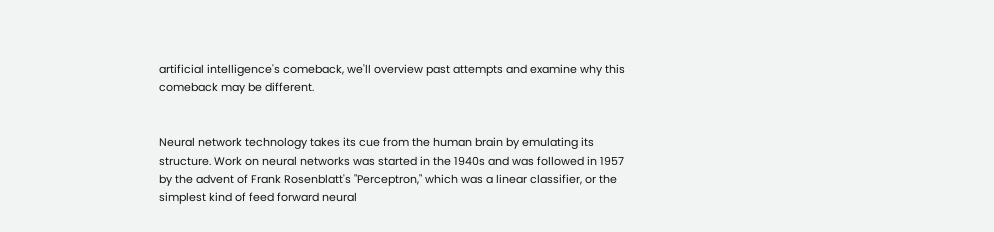artificial intelligence's comeback, we'll overview past attempts and examine why this comeback may be different.


Neural network technology takes its cue from the human brain by emulating its structure. Work on neural networks was started in the 1940s and was followed in 1957 by the advent of Frank Rosenblatt's "Perceptron," which was a linear classifier, or the simplest kind of feed forward neural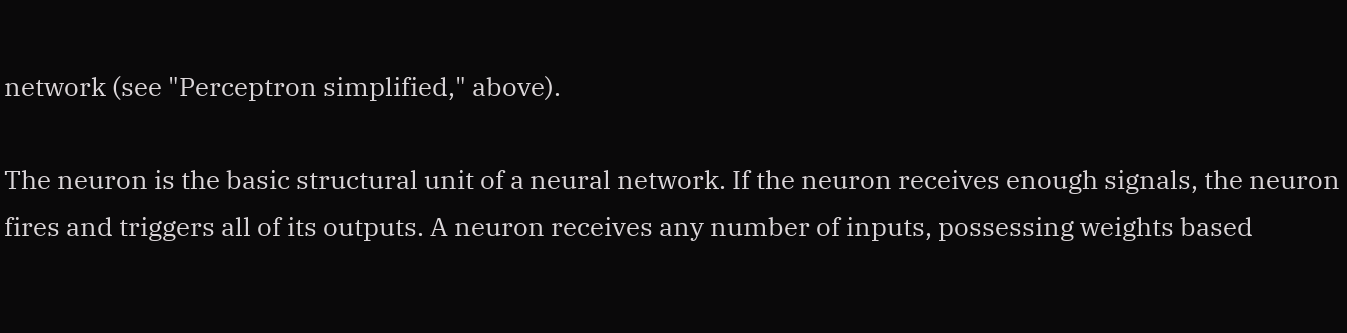network (see "Perceptron simplified," above).

The neuron is the basic structural unit of a neural network. If the neuron receives enough signals, the neuron fires and triggers all of its outputs. A neuron receives any number of inputs, possessing weights based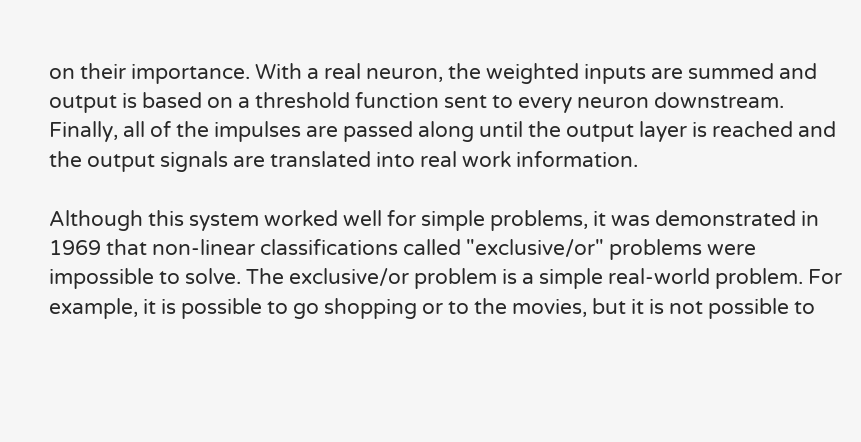on their importance. With a real neuron, the weighted inputs are summed and output is based on a threshold function sent to every neuron downstream. Finally, all of the impulses are passed along until the output layer is reached and the output signals are translated into real work information.

Although this system worked well for simple problems, it was demonstrated in 1969 that non-linear classifications called "exclusive/or" problems were impossible to solve. The exclusive/or problem is a simple real-world problem. For example, it is possible to go shopping or to the movies, but it is not possible to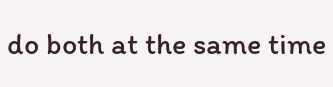do both at the same time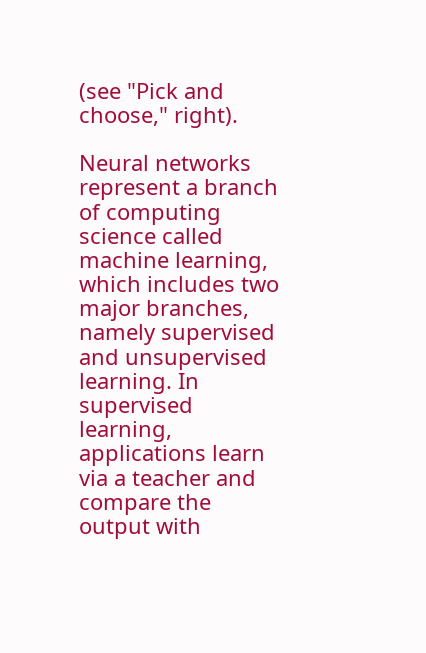(see "Pick and choose," right).

Neural networks represent a branch of computing science called machine learning, which includes two major branches, namely supervised and unsupervised learning. In supervised learning, applications learn via a teacher and compare the output with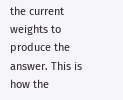the current weights to produce the answer. This is how the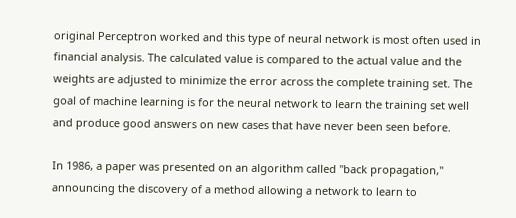original Perceptron worked and this type of neural network is most often used in financial analysis. The calculated value is compared to the actual value and the weights are adjusted to minimize the error across the complete training set. The goal of machine learning is for the neural network to learn the training set well and produce good answers on new cases that have never been seen before.

In 1986, a paper was presented on an algorithm called "back propagation," announcing the discovery of a method allowing a network to learn to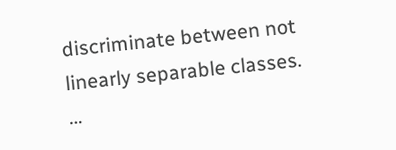discriminate between not linearly separable classes. …